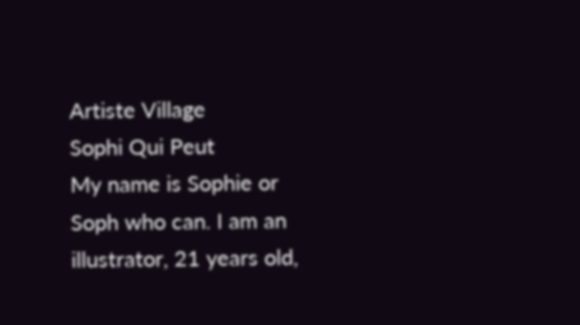Artiste Village
Sophi Qui Peut
My name is Sophie or Soph who can. I am an illustrator, 21 years old,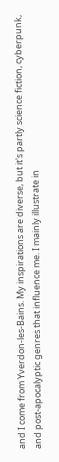and I come from Yverdon-les-Bains. My inspirations are diverse, but it's partly science fiction, cyberpunk, and post-apocalyptic genres that influence me. I mainly illustrate in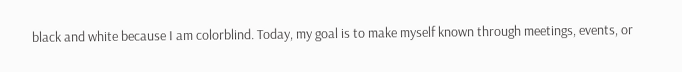black and white because I am colorblind. Today, my goal is to make myself known through meetings, events, or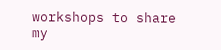workshops to share my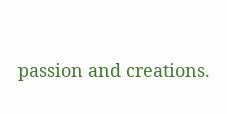passion and creations.